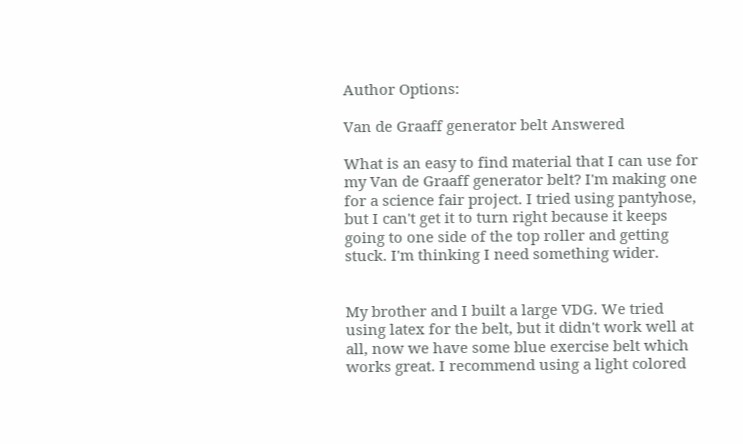Author Options:

Van de Graaff generator belt Answered

What is an easy to find material that I can use for my Van de Graaff generator belt? I'm making one for a science fair project. I tried using pantyhose, but I can't get it to turn right because it keeps going to one side of the top roller and getting stuck. I'm thinking I need something wider.


My brother and I built a large VDG. We tried using latex for the belt, but it didn't work well at all, now we have some blue exercise belt which works great. I recommend using a light colored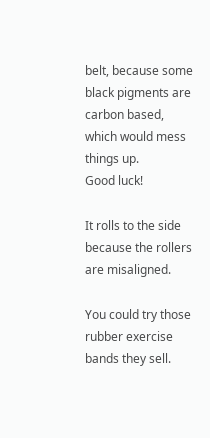belt, because some black pigments are carbon based, which would mess things up.
Good luck!

It rolls to the side because the rollers are misaligned.

You could try those rubber exercise bands they sell.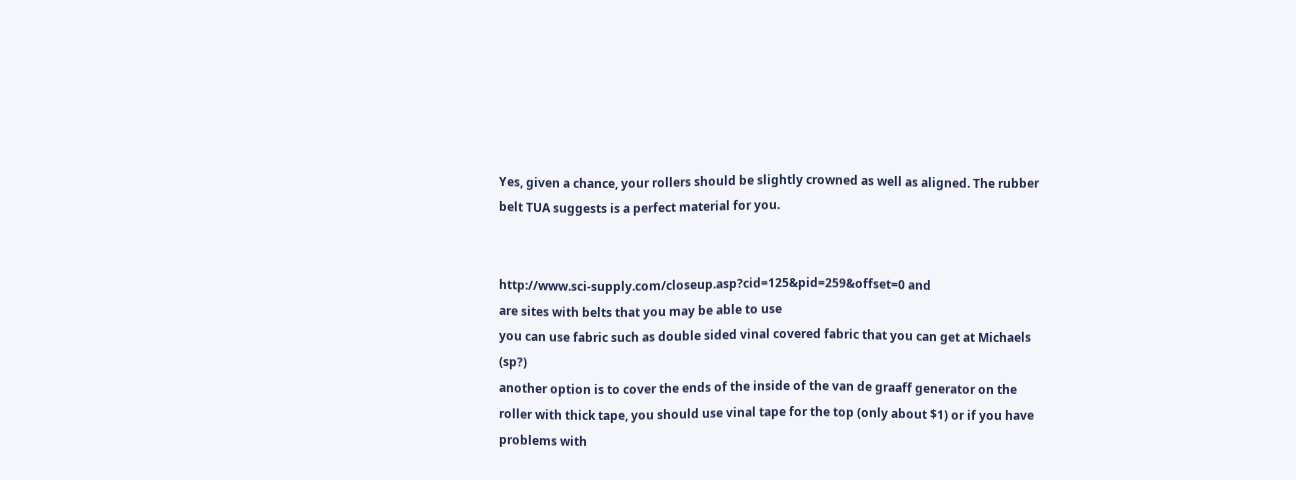Yes, given a chance, your rollers should be slightly crowned as well as aligned. The rubber belt TUA suggests is a perfect material for you.


http://www.sci-supply.com/closeup.asp?cid=125&pid=259&offset=0 and
are sites with belts that you may be able to use
you can use fabric such as double sided vinal covered fabric that you can get at Michaels (sp?)
another option is to cover the ends of the inside of the van de graaff generator on the roller with thick tape, you should use vinal tape for the top (only about $1) or if you have problems with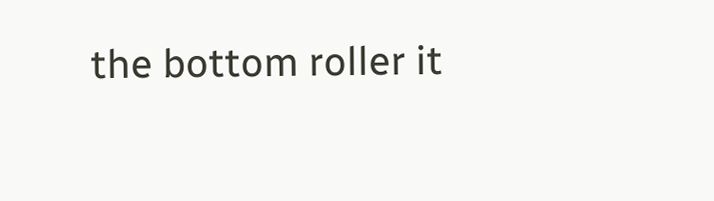the bottom roller it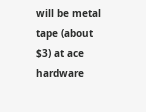will be metal tape (about $3) at ace hardware